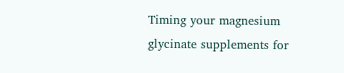Timing your magnesium glycinate supplements for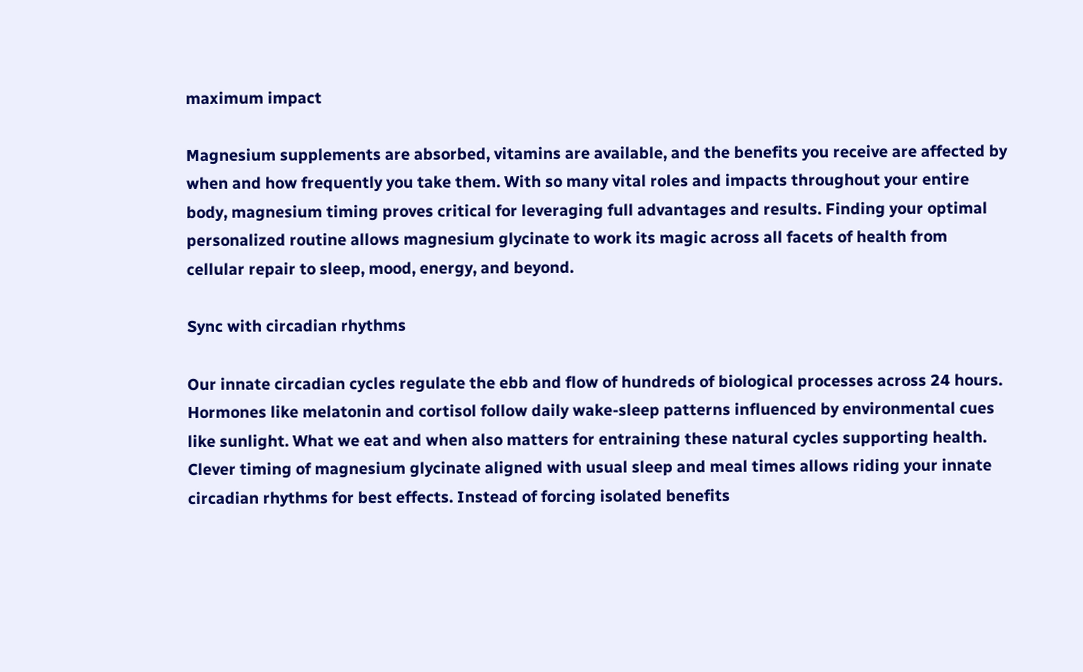maximum impact

Magnesium supplements are absorbed, vitamins are available, and the benefits you receive are affected by when and how frequently you take them. With so many vital roles and impacts throughout your entire body, magnesium timing proves critical for leveraging full advantages and results. Finding your optimal personalized routine allows magnesium glycinate to work its magic across all facets of health from cellular repair to sleep, mood, energy, and beyond.

Sync with circadian rhythms

Our innate circadian cycles regulate the ebb and flow of hundreds of biological processes across 24 hours. Hormones like melatonin and cortisol follow daily wake-sleep patterns influenced by environmental cues like sunlight. What we eat and when also matters for entraining these natural cycles supporting health. Clever timing of magnesium glycinate aligned with usual sleep and meal times allows riding your innate circadian rhythms for best effects. Instead of forcing isolated benefits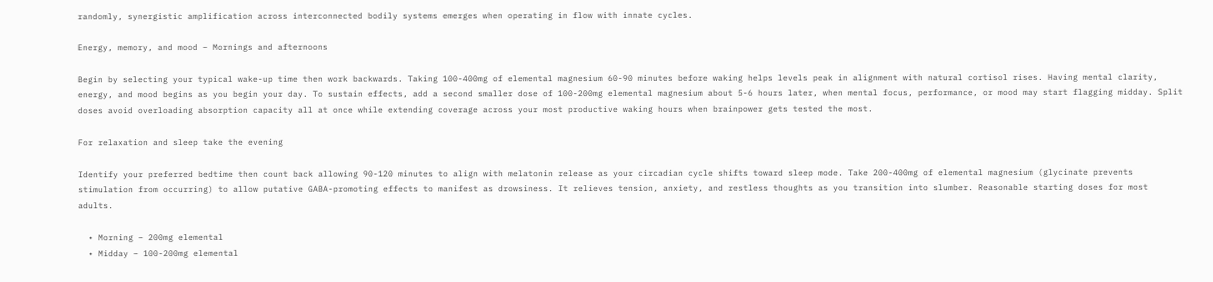randomly, synergistic amplification across interconnected bodily systems emerges when operating in flow with innate cycles.

Energy, memory, and mood – Mornings and afternoons

Begin by selecting your typical wake-up time then work backwards. Taking 100-400mg of elemental magnesium 60-90 minutes before waking helps levels peak in alignment with natural cortisol rises. Having mental clarity, energy, and mood begins as you begin your day. To sustain effects, add a second smaller dose of 100-200mg elemental magnesium about 5-6 hours later, when mental focus, performance, or mood may start flagging midday. Split doses avoid overloading absorption capacity all at once while extending coverage across your most productive waking hours when brainpower gets tested the most.

For relaxation and sleep take the evening

Identify your preferred bedtime then count back allowing 90-120 minutes to align with melatonin release as your circadian cycle shifts toward sleep mode. Take 200-400mg of elemental magnesium (glycinate prevents stimulation from occurring) to allow putative GABA-promoting effects to manifest as drowsiness. It relieves tension, anxiety, and restless thoughts as you transition into slumber. Reasonable starting doses for most adults.

  • Morning – 200mg elemental
  • Midday – 100-200mg elemental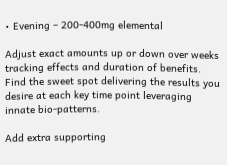• Evening – 200-400mg elemental

Adjust exact amounts up or down over weeks tracking effects and duration of benefits. Find the sweet spot delivering the results you desire at each key time point leveraging innate bio-patterns.

Add extra supporting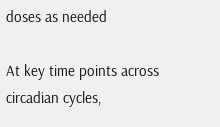doses as needed

At key time points across circadian cycles,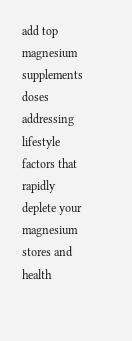add top magnesium supplements doses addressing lifestyle factors that rapidly deplete your magnesium stores and health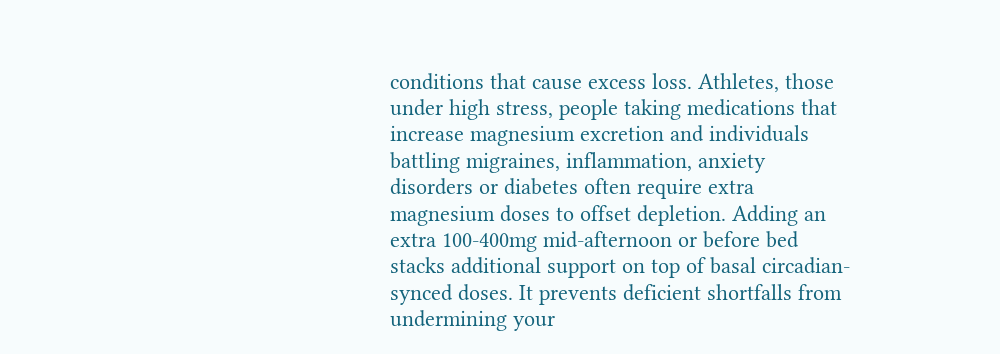conditions that cause excess loss. Athletes, those under high stress, people taking medications that increase magnesium excretion and individuals battling migraines, inflammation, anxiety disorders or diabetes often require extra magnesium doses to offset depletion. Adding an extra 100-400mg mid-afternoon or before bed stacks additional support on top of basal circadian-synced doses. It prevents deficient shortfalls from undermining your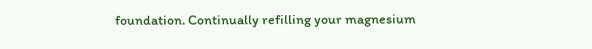foundation. Continually refilling your magnesium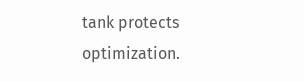tank protects optimization.